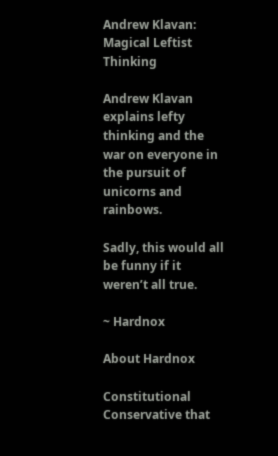Andrew Klavan: Magical Leftist Thinking

Andrew Klavan explains lefty thinking and the war on everyone in the pursuit of unicorns and rainbows.

Sadly, this would all be funny if it weren’t all true.

~ Hardnox

About Hardnox

Constitutional Conservative that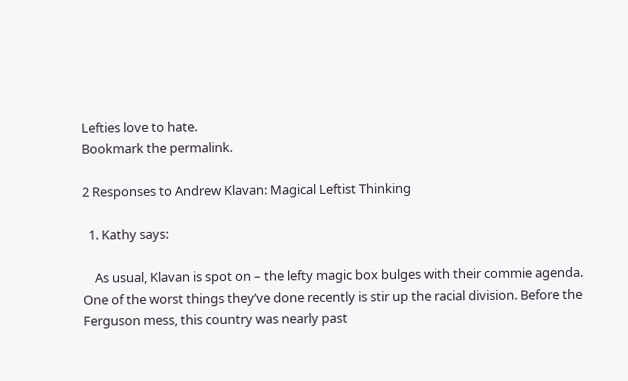Lefties love to hate.
Bookmark the permalink.

2 Responses to Andrew Klavan: Magical Leftist Thinking

  1. Kathy says:

    As usual, Klavan is spot on – the lefty magic box bulges with their commie agenda. One of the worst things they’ve done recently is stir up the racial division. Before the Ferguson mess, this country was nearly past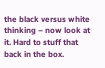the black versus white thinking – now look at it. Hard to stuff that back in the box.